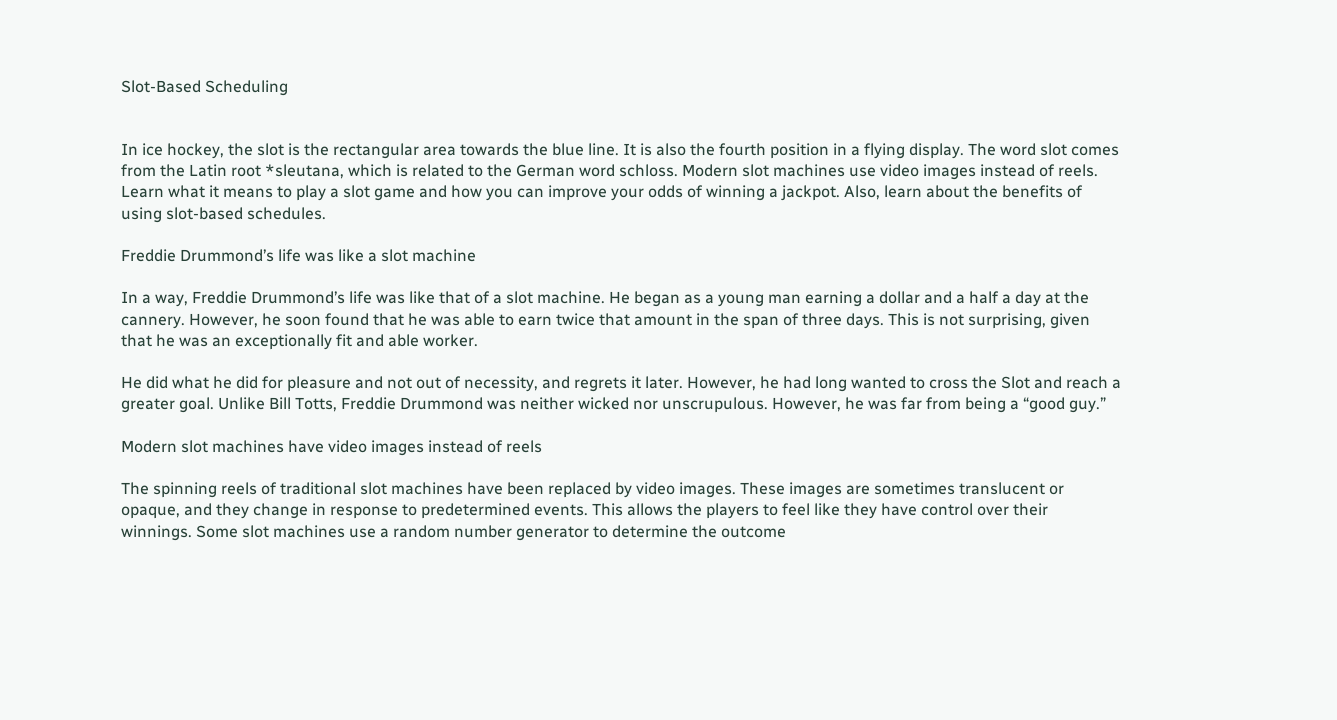Slot-Based Scheduling


In ice hockey, the slot is the rectangular area towards the blue line. It is also the fourth position in a flying display. The word slot comes from the Latin root *sleutana, which is related to the German word schloss. Modern slot machines use video images instead of reels. Learn what it means to play a slot game and how you can improve your odds of winning a jackpot. Also, learn about the benefits of using slot-based schedules.

Freddie Drummond’s life was like a slot machine

In a way, Freddie Drummond’s life was like that of a slot machine. He began as a young man earning a dollar and a half a day at the cannery. However, he soon found that he was able to earn twice that amount in the span of three days. This is not surprising, given that he was an exceptionally fit and able worker.

He did what he did for pleasure and not out of necessity, and regrets it later. However, he had long wanted to cross the Slot and reach a greater goal. Unlike Bill Totts, Freddie Drummond was neither wicked nor unscrupulous. However, he was far from being a “good guy.”

Modern slot machines have video images instead of reels

The spinning reels of traditional slot machines have been replaced by video images. These images are sometimes translucent or opaque, and they change in response to predetermined events. This allows the players to feel like they have control over their winnings. Some slot machines use a random number generator to determine the outcome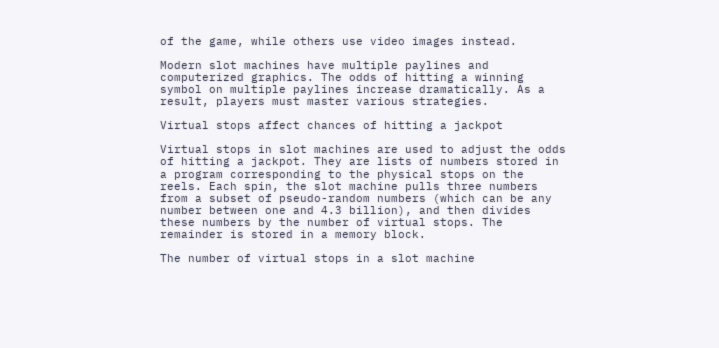of the game, while others use video images instead.

Modern slot machines have multiple paylines and computerized graphics. The odds of hitting a winning symbol on multiple paylines increase dramatically. As a result, players must master various strategies.

Virtual stops affect chances of hitting a jackpot

Virtual stops in slot machines are used to adjust the odds of hitting a jackpot. They are lists of numbers stored in a program corresponding to the physical stops on the reels. Each spin, the slot machine pulls three numbers from a subset of pseudo-random numbers (which can be any number between one and 4.3 billion), and then divides these numbers by the number of virtual stops. The remainder is stored in a memory block.

The number of virtual stops in a slot machine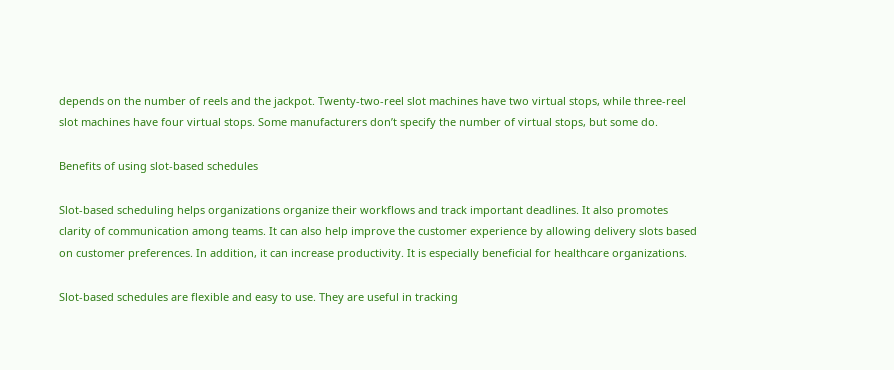depends on the number of reels and the jackpot. Twenty-two-reel slot machines have two virtual stops, while three-reel slot machines have four virtual stops. Some manufacturers don’t specify the number of virtual stops, but some do.

Benefits of using slot-based schedules

Slot-based scheduling helps organizations organize their workflows and track important deadlines. It also promotes clarity of communication among teams. It can also help improve the customer experience by allowing delivery slots based on customer preferences. In addition, it can increase productivity. It is especially beneficial for healthcare organizations.

Slot-based schedules are flexible and easy to use. They are useful in tracking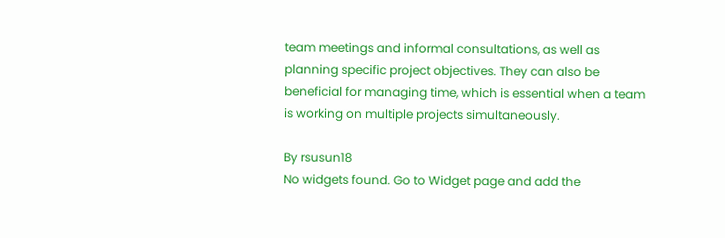team meetings and informal consultations, as well as planning specific project objectives. They can also be beneficial for managing time, which is essential when a team is working on multiple projects simultaneously.

By rsusun18
No widgets found. Go to Widget page and add the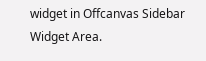widget in Offcanvas Sidebar Widget Area.